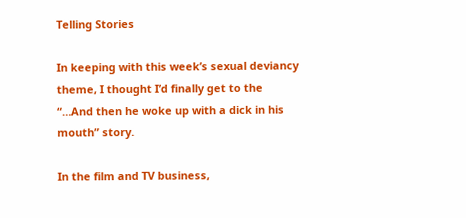Telling Stories

In keeping with this week’s sexual deviancy theme, I thought I’d finally get to the “…And then he woke up with a dick in his mouth” story.

In the film and TV business,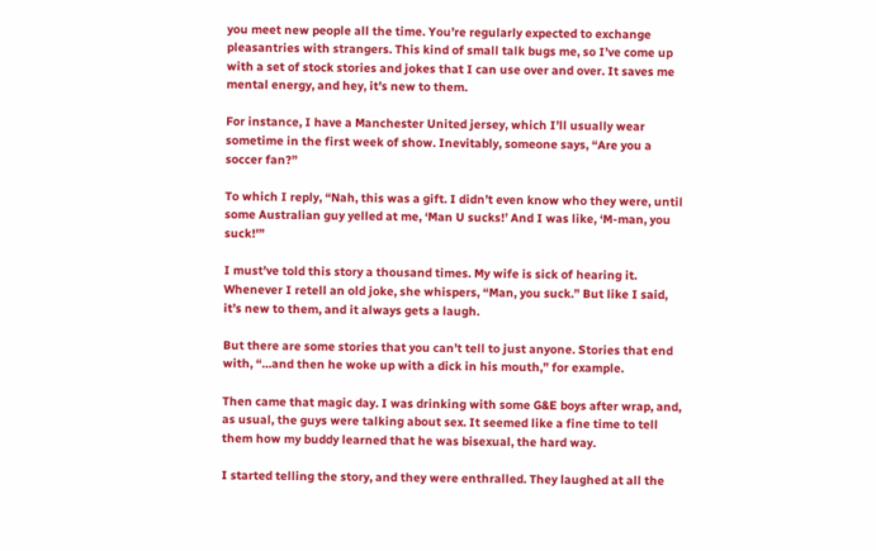you meet new people all the time. You’re regularly expected to exchange pleasantries with strangers. This kind of small talk bugs me, so I’ve come up with a set of stock stories and jokes that I can use over and over. It saves me mental energy, and hey, it’s new to them.

For instance, I have a Manchester United jersey, which I’ll usually wear sometime in the first week of show. Inevitably, someone says, “Are you a soccer fan?”

To which I reply, “Nah, this was a gift. I didn’t even know who they were, until some Australian guy yelled at me, ‘Man U sucks!’ And I was like, ‘M-man, you suck!'”

I must’ve told this story a thousand times. My wife is sick of hearing it. Whenever I retell an old joke, she whispers, “Man, you suck.” But like I said, it’s new to them, and it always gets a laugh.

But there are some stories that you can’t tell to just anyone. Stories that end with, “…and then he woke up with a dick in his mouth,” for example.

Then came that magic day. I was drinking with some G&E boys after wrap, and, as usual, the guys were talking about sex. It seemed like a fine time to tell them how my buddy learned that he was bisexual, the hard way.

I started telling the story, and they were enthralled. They laughed at all the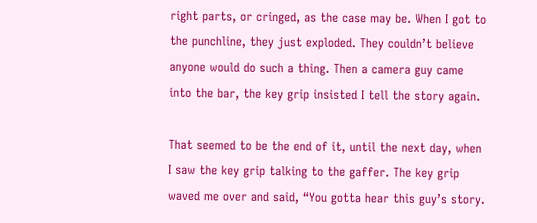right parts, or cringed, as the case may be. When I got to the punchline, they just exploded. They couldn’t believe anyone would do such a thing. Then a camera guy came into the bar, the key grip insisted I tell the story again.

That seemed to be the end of it, until the next day, when I saw the key grip talking to the gaffer. The key grip waved me over and said, “You gotta hear this guy’s story.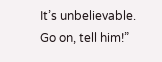It’s unbelievable. Go on, tell him!”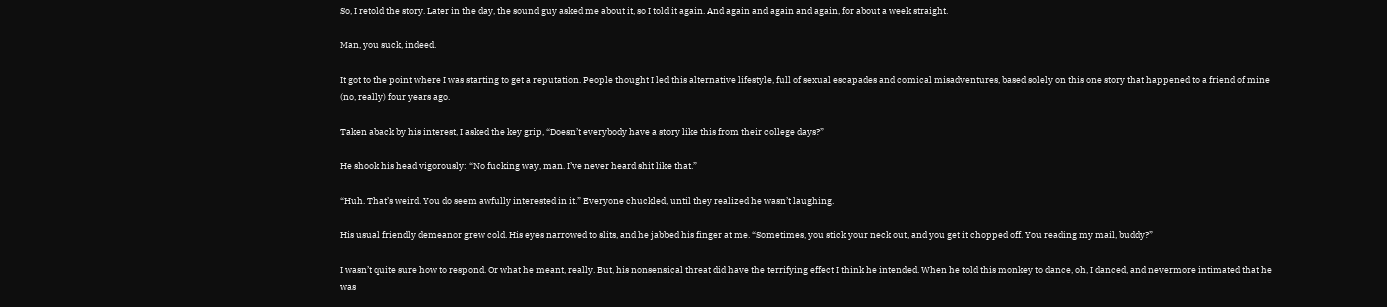So, I retold the story. Later in the day, the sound guy asked me about it, so I told it again. And again and again and again, for about a week straight.

Man, you suck, indeed.

It got to the point where I was starting to get a reputation. People thought I led this alternative lifestyle, full of sexual escapades and comical misadventures, based solely on this one story that happened to a friend of mine (no, really) four years ago.

Taken aback by his interest, I asked the key grip, “Doesn’t everybody have a story like this from their college days?”

He shook his head vigorously: “No fucking way, man. I’ve never heard shit like that.”

“Huh. That’s weird. You do seem awfully interested in it.” Everyone chuckled, until they realized he wasn’t laughing.

His usual friendly demeanor grew cold. His eyes narrowed to slits, and he jabbed his finger at me. “Sometimes, you stick your neck out, and you get it chopped off. You reading my mail, buddy?”

I wasn’t quite sure how to respond. Or what he meant, really. But, his nonsensical threat did have the terrifying effect I think he intended. When he told this monkey to dance, oh, I danced, and nevermore intimated that he was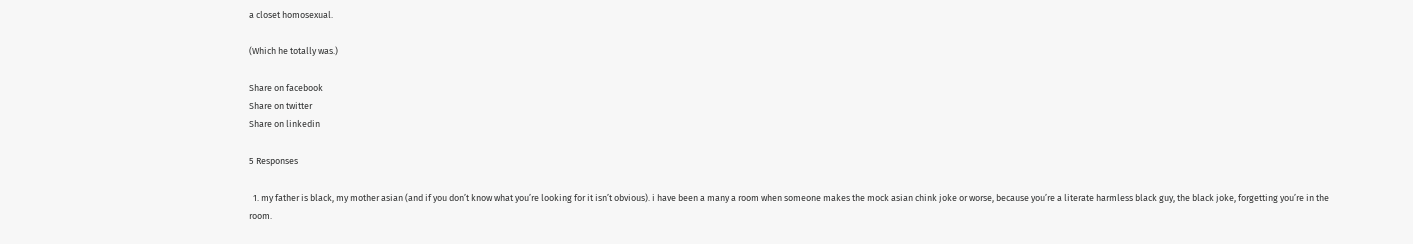a closet homosexual.

(Which he totally was.)

Share on facebook
Share on twitter
Share on linkedin

5 Responses

  1. my father is black, my mother asian (and if you don’t know what you’re looking for it isn’t obvious). i have been a many a room when someone makes the mock asian chink joke or worse, because you’re a literate harmless black guy, the black joke, forgetting you’re in the room.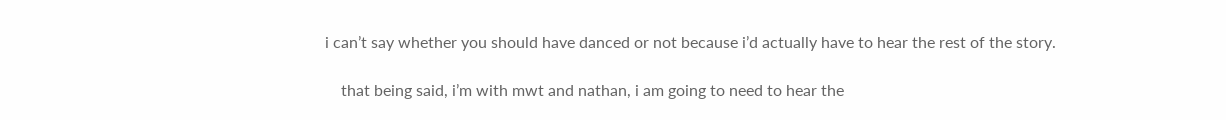i can’t say whether you should have danced or not because i’d actually have to hear the rest of the story.

    that being said, i’m with mwt and nathan, i am going to need to hear the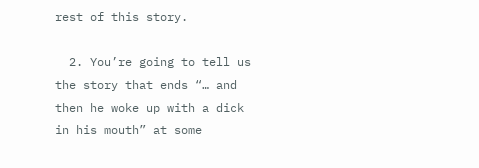rest of this story.

  2. You’re going to tell us the story that ends “… and then he woke up with a dick in his mouth” at some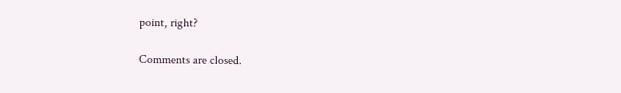point, right?

Comments are closed.